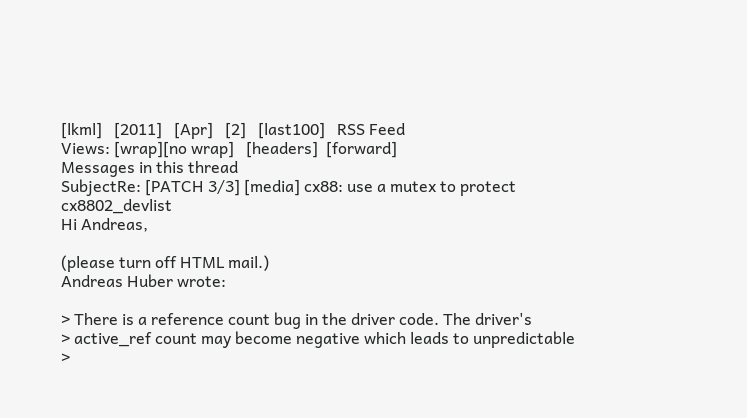[lkml]   [2011]   [Apr]   [2]   [last100]   RSS Feed
Views: [wrap][no wrap]   [headers]  [forward]
Messages in this thread
SubjectRe: [PATCH 3/3] [media] cx88: use a mutex to protect cx8802_devlist
Hi Andreas,

(please turn off HTML mail.)
Andreas Huber wrote:

> There is a reference count bug in the driver code. The driver's
> active_ref count may become negative which leads to unpredictable
>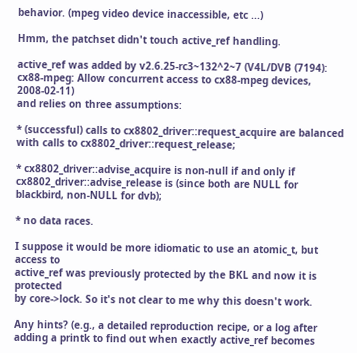behavior. (mpeg video device inaccessible, etc ...)

Hmm, the patchset didn't touch active_ref handling.

active_ref was added by v2.6.25-rc3~132^2~7 (V4L/DVB (7194):
cx88-mpeg: Allow concurrent access to cx88-mpeg devices, 2008-02-11)
and relies on three assumptions:

* (successful) calls to cx8802_driver::request_acquire are balanced
with calls to cx8802_driver::request_release;

* cx8802_driver::advise_acquire is non-null if and only if
cx8802_driver::advise_release is (since both are NULL for
blackbird, non-NULL for dvb);

* no data races.

I suppose it would be more idiomatic to use an atomic_t, but access to
active_ref was previously protected by the BKL and now it is protected
by core->lock. So it's not clear to me why this doesn't work.

Any hints? (e.g., a detailed reproduction recipe, or a log after
adding a printk to find out when exactly active_ref becomes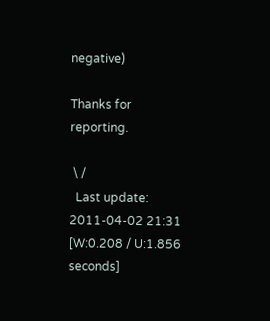negative)

Thanks for reporting.

 \ /
  Last update: 2011-04-02 21:31    [W:0.208 / U:1.856 seconds]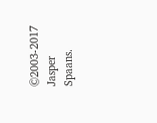©2003-2017 Jasper Spaans.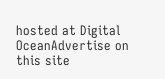hosted at Digital OceanAdvertise on this site